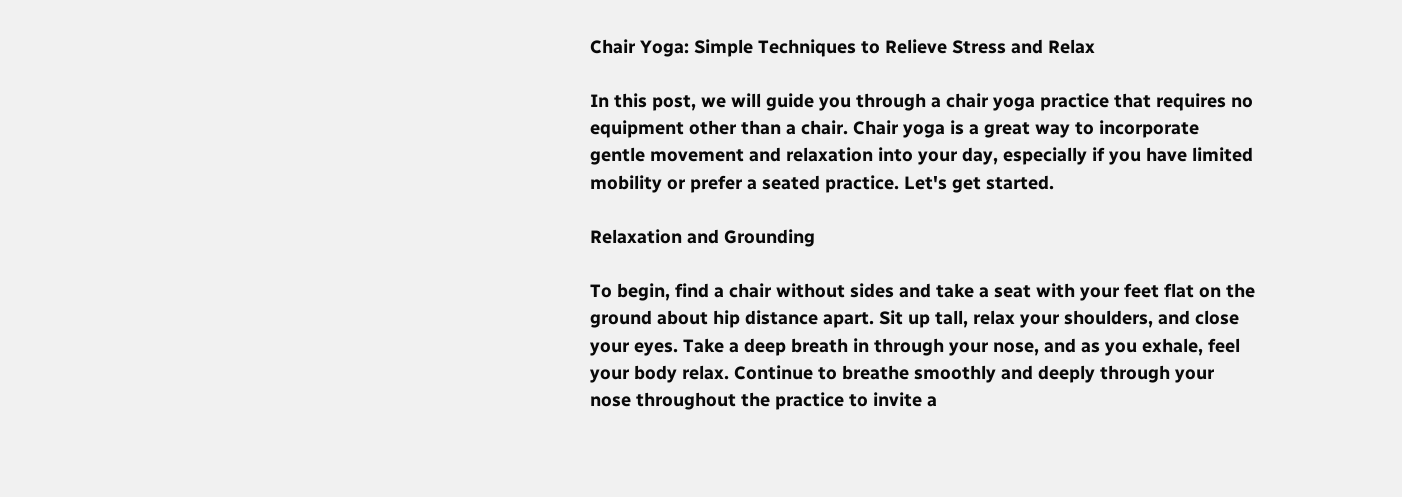Chair Yoga: Simple Techniques to Relieve Stress and Relax

In this post, we will guide you through a chair yoga practice that requires no equipment other than a chair. Chair yoga is a great way to incorporate gentle movement and relaxation into your day, especially if you have limited mobility or prefer a seated practice. Let's get started.

Relaxation and Grounding

To begin, find a chair without sides and take a seat with your feet flat on the ground about hip distance apart. Sit up tall, relax your shoulders, and close your eyes. Take a deep breath in through your nose, and as you exhale, feel your body relax. Continue to breathe smoothly and deeply through your nose throughout the practice to invite a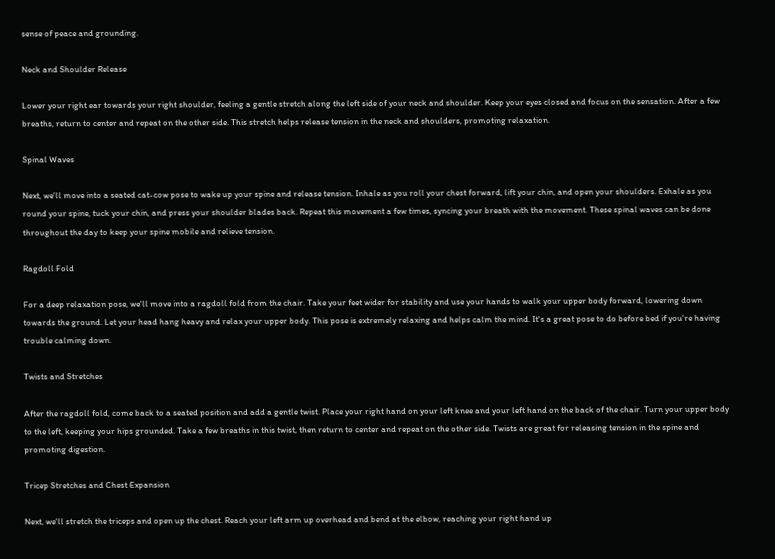sense of peace and grounding.

Neck and Shoulder Release

Lower your right ear towards your right shoulder, feeling a gentle stretch along the left side of your neck and shoulder. Keep your eyes closed and focus on the sensation. After a few breaths, return to center and repeat on the other side. This stretch helps release tension in the neck and shoulders, promoting relaxation.

Spinal Waves

Next, we'll move into a seated cat-cow pose to wake up your spine and release tension. Inhale as you roll your chest forward, lift your chin, and open your shoulders. Exhale as you round your spine, tuck your chin, and press your shoulder blades back. Repeat this movement a few times, syncing your breath with the movement. These spinal waves can be done throughout the day to keep your spine mobile and relieve tension.

Ragdoll Fold

For a deep relaxation pose, we'll move into a ragdoll fold from the chair. Take your feet wider for stability and use your hands to walk your upper body forward, lowering down towards the ground. Let your head hang heavy and relax your upper body. This pose is extremely relaxing and helps calm the mind. It's a great pose to do before bed if you're having trouble calming down.

Twists and Stretches

After the ragdoll fold, come back to a seated position and add a gentle twist. Place your right hand on your left knee and your left hand on the back of the chair. Turn your upper body to the left, keeping your hips grounded. Take a few breaths in this twist, then return to center and repeat on the other side. Twists are great for releasing tension in the spine and promoting digestion.

Tricep Stretches and Chest Expansion

Next, we'll stretch the triceps and open up the chest. Reach your left arm up overhead and bend at the elbow, reaching your right hand up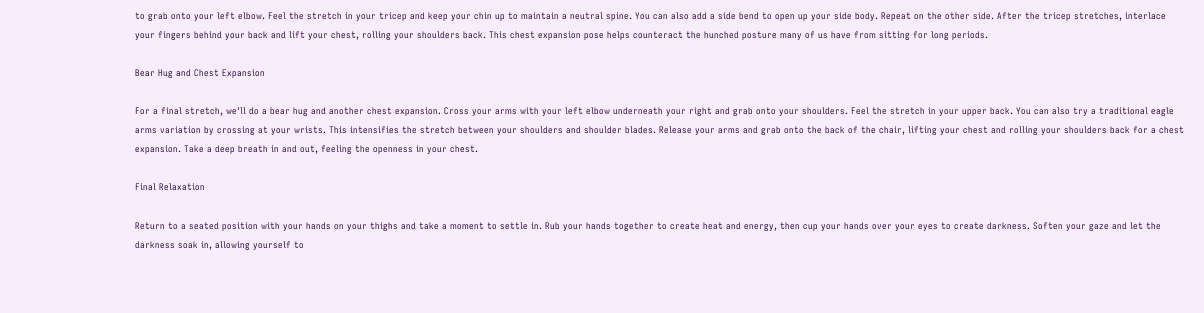to grab onto your left elbow. Feel the stretch in your tricep and keep your chin up to maintain a neutral spine. You can also add a side bend to open up your side body. Repeat on the other side. After the tricep stretches, interlace your fingers behind your back and lift your chest, rolling your shoulders back. This chest expansion pose helps counteract the hunched posture many of us have from sitting for long periods.

Bear Hug and Chest Expansion

For a final stretch, we'll do a bear hug and another chest expansion. Cross your arms with your left elbow underneath your right and grab onto your shoulders. Feel the stretch in your upper back. You can also try a traditional eagle arms variation by crossing at your wrists. This intensifies the stretch between your shoulders and shoulder blades. Release your arms and grab onto the back of the chair, lifting your chest and rolling your shoulders back for a chest expansion. Take a deep breath in and out, feeling the openness in your chest.

Final Relaxation

Return to a seated position with your hands on your thighs and take a moment to settle in. Rub your hands together to create heat and energy, then cup your hands over your eyes to create darkness. Soften your gaze and let the darkness soak in, allowing yourself to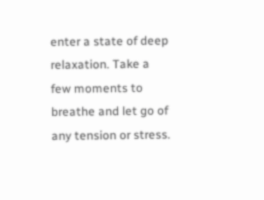enter a state of deep relaxation. Take a few moments to breathe and let go of any tension or stress.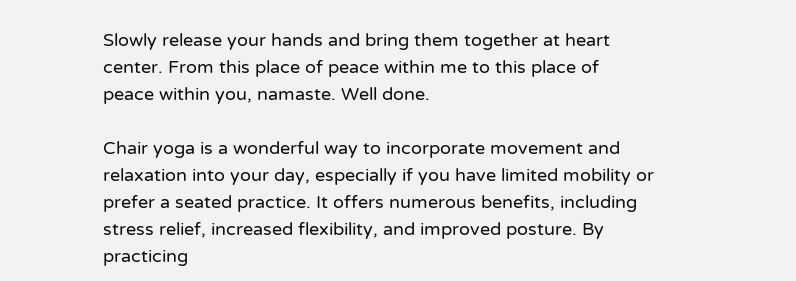Slowly release your hands and bring them together at heart center. From this place of peace within me to this place of peace within you, namaste. Well done.

Chair yoga is a wonderful way to incorporate movement and relaxation into your day, especially if you have limited mobility or prefer a seated practice. It offers numerous benefits, including stress relief, increased flexibility, and improved posture. By practicing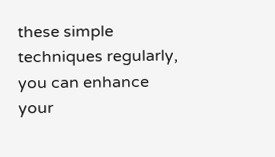these simple techniques regularly, you can enhance your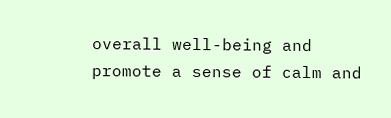overall well-being and promote a sense of calm and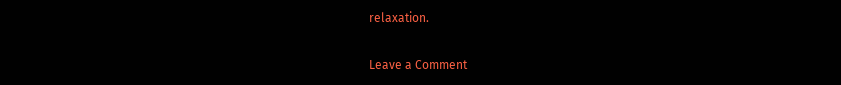relaxation.

Leave a Comment